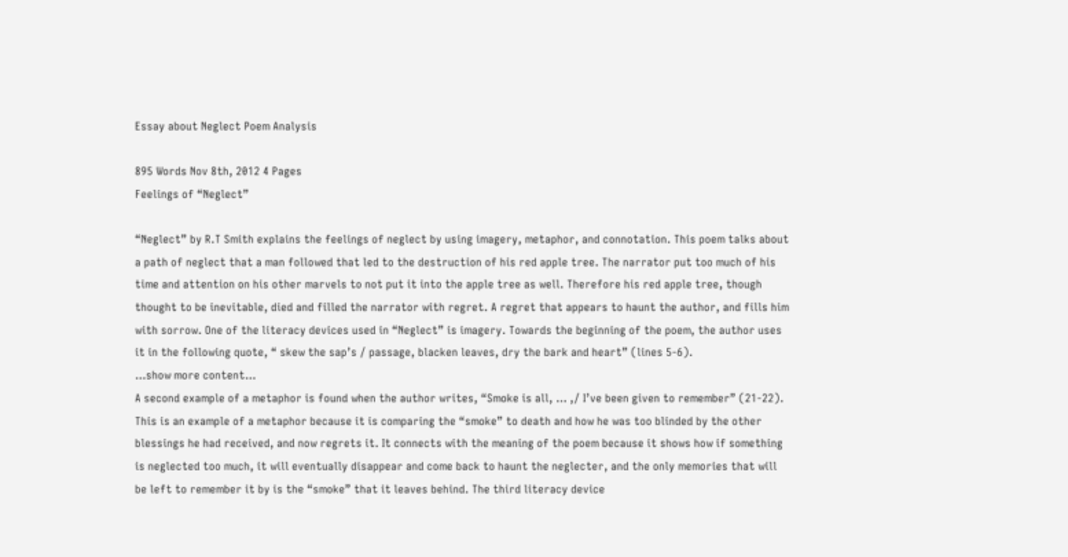Essay about Neglect Poem Analysis

895 Words Nov 8th, 2012 4 Pages
Feelings of “Neglect”

“Neglect” by R.T Smith explains the feelings of neglect by using imagery, metaphor, and connotation. This poem talks about a path of neglect that a man followed that led to the destruction of his red apple tree. The narrator put too much of his time and attention on his other marvels to not put it into the apple tree as well. Therefore his red apple tree, though thought to be inevitable, died and filled the narrator with regret. A regret that appears to haunt the author, and fills him with sorrow. One of the literacy devices used in “Neglect” is imagery. Towards the beginning of the poem, the author uses it in the following quote, “ skew the sap’s / passage, blacken leaves, dry the bark and heart” (lines 5-6).
…show more content…
A second example of a metaphor is found when the author writes, “Smoke is all, … ,/ I’ve been given to remember” (21-22). This is an example of a metaphor because it is comparing the “smoke” to death and how he was too blinded by the other blessings he had received, and now regrets it. It connects with the meaning of the poem because it shows how if something is neglected too much, it will eventually disappear and come back to haunt the neglecter, and the only memories that will be left to remember it by is the “smoke” that it leaves behind. The third literacy device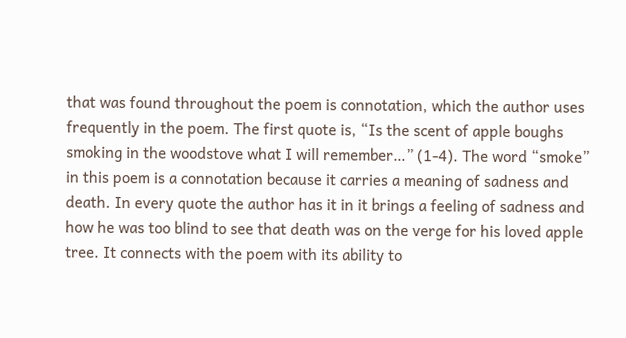that was found throughout the poem is connotation, which the author uses frequently in the poem. The first quote is, “Is the scent of apple boughs smoking in the woodstove what I will remember…” (1-4). The word “smoke” in this poem is a connotation because it carries a meaning of sadness and death. In every quote the author has it in it brings a feeling of sadness and how he was too blind to see that death was on the verge for his loved apple tree. It connects with the poem with its ability to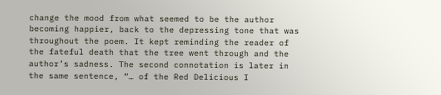change the mood from what seemed to be the author becoming happier, back to the depressing tone that was throughout the poem. It kept reminding the reader of the fateful death that the tree went through and the author’s sadness. The second connotation is later in the same sentence, “… of the Red Delicious I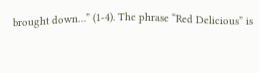brought down…” (1-4). The phrase “Red Delicious” is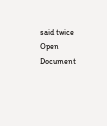said twice
Open Document